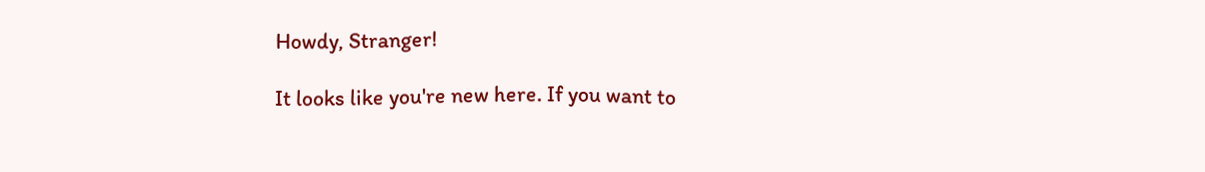Howdy, Stranger!

It looks like you're new here. If you want to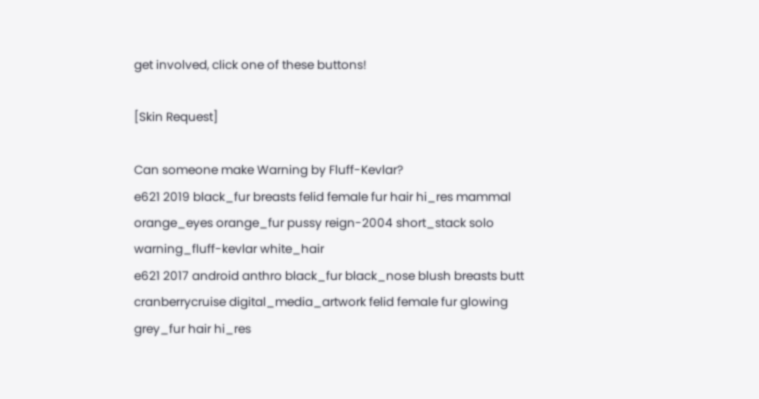get involved, click one of these buttons!

[Skin Request]

Can someone make Warning by Fluff-Kevlar?
e621 2019 black_fur breasts felid female fur hair hi_res mammal orange_eyes orange_fur pussy reign-2004 short_stack solo warning_fluff-kevlar white_hair
e621 2017 android anthro black_fur black_nose blush breasts butt cranberrycruise digital_media_artwork felid female fur glowing grey_fur hair hi_res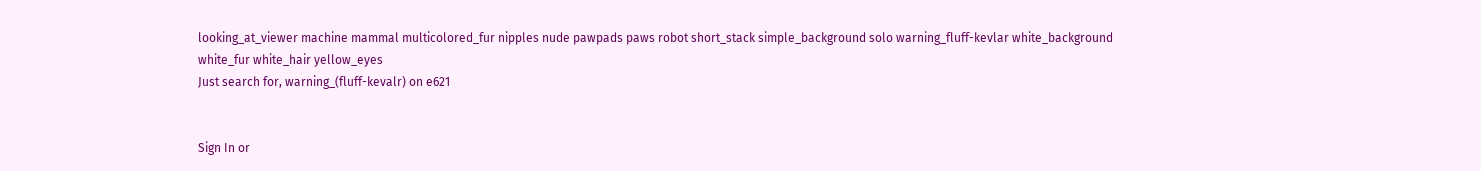looking_at_viewer machine mammal multicolored_fur nipples nude pawpads paws robot short_stack simple_background solo warning_fluff-kevlar white_background white_fur white_hair yellow_eyes
Just search for, warning_(fluff-kevalr) on e621


Sign In or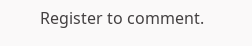Register to comment.